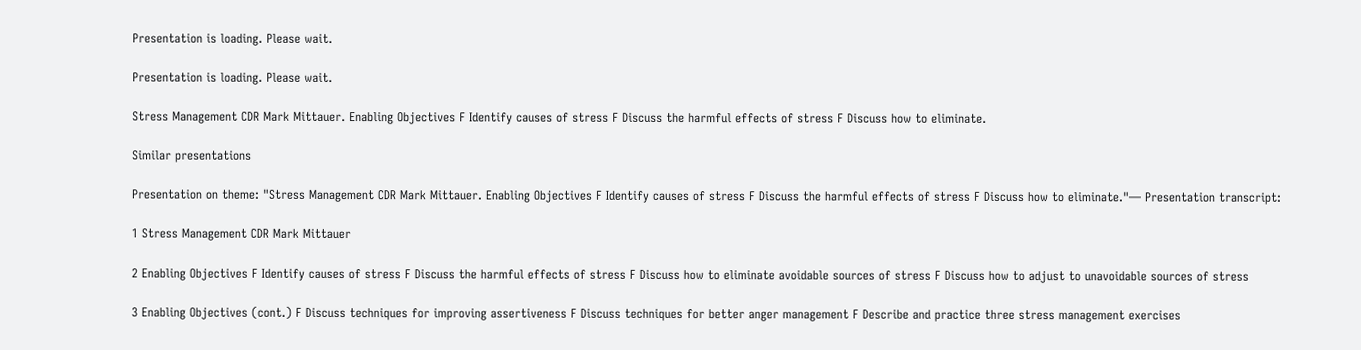Presentation is loading. Please wait.

Presentation is loading. Please wait.

Stress Management CDR Mark Mittauer. Enabling Objectives F Identify causes of stress F Discuss the harmful effects of stress F Discuss how to eliminate.

Similar presentations

Presentation on theme: "Stress Management CDR Mark Mittauer. Enabling Objectives F Identify causes of stress F Discuss the harmful effects of stress F Discuss how to eliminate."— Presentation transcript:

1 Stress Management CDR Mark Mittauer

2 Enabling Objectives F Identify causes of stress F Discuss the harmful effects of stress F Discuss how to eliminate avoidable sources of stress F Discuss how to adjust to unavoidable sources of stress

3 Enabling Objectives (cont.) F Discuss techniques for improving assertiveness F Discuss techniques for better anger management F Describe and practice three stress management exercises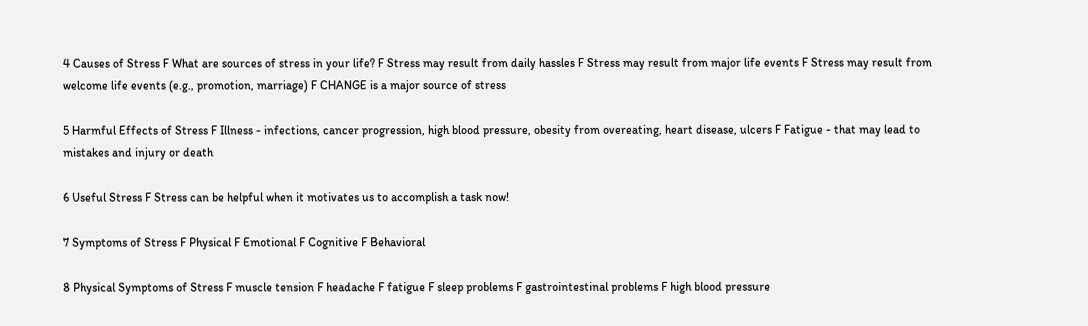4 Causes of Stress F What are sources of stress in your life? F Stress may result from daily hassles F Stress may result from major life events F Stress may result from welcome life events (e.g., promotion, marriage) F CHANGE is a major source of stress

5 Harmful Effects of Stress F Illness - infections, cancer progression, high blood pressure, obesity from overeating, heart disease, ulcers F Fatigue - that may lead to mistakes and injury or death

6 Useful Stress F Stress can be helpful when it motivates us to accomplish a task now!

7 Symptoms of Stress F Physical F Emotional F Cognitive F Behavioral

8 Physical Symptoms of Stress F muscle tension F headache F fatigue F sleep problems F gastrointestinal problems F high blood pressure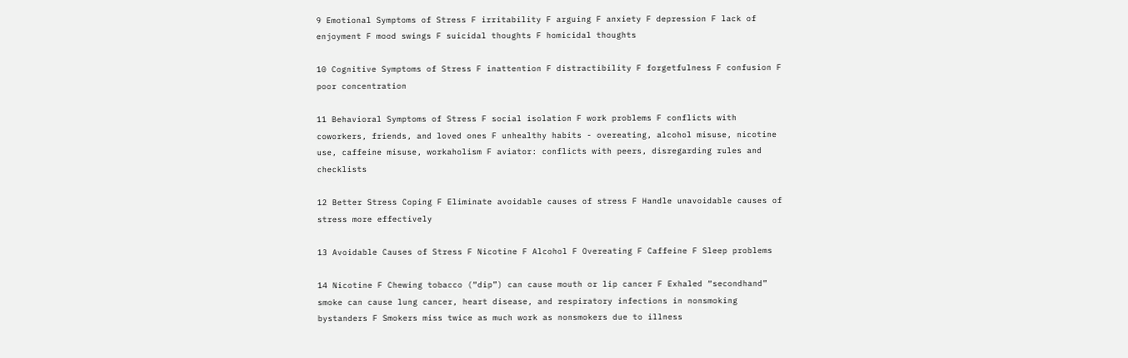9 Emotional Symptoms of Stress F irritability F arguing F anxiety F depression F lack of enjoyment F mood swings F suicidal thoughts F homicidal thoughts

10 Cognitive Symptoms of Stress F inattention F distractibility F forgetfulness F confusion F poor concentration

11 Behavioral Symptoms of Stress F social isolation F work problems F conflicts with coworkers, friends, and loved ones F unhealthy habits - overeating, alcohol misuse, nicotine use, caffeine misuse, workaholism F aviator: conflicts with peers, disregarding rules and checklists

12 Better Stress Coping F Eliminate avoidable causes of stress F Handle unavoidable causes of stress more effectively

13 Avoidable Causes of Stress F Nicotine F Alcohol F Overeating F Caffeine F Sleep problems

14 Nicotine F Chewing tobacco (“dip”) can cause mouth or lip cancer F Exhaled “secondhand” smoke can cause lung cancer, heart disease, and respiratory infections in nonsmoking bystanders F Smokers miss twice as much work as nonsmokers due to illness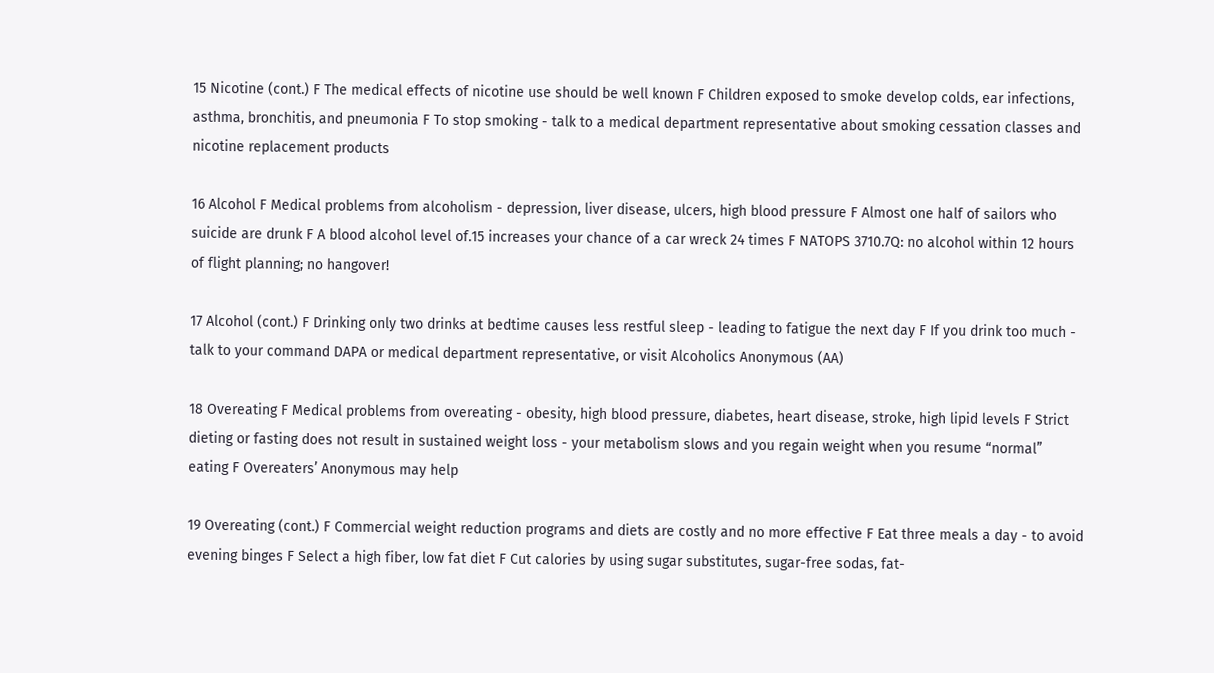15 Nicotine (cont.) F The medical effects of nicotine use should be well known F Children exposed to smoke develop colds, ear infections, asthma, bronchitis, and pneumonia F To stop smoking - talk to a medical department representative about smoking cessation classes and nicotine replacement products

16 Alcohol F Medical problems from alcoholism - depression, liver disease, ulcers, high blood pressure F Almost one half of sailors who suicide are drunk F A blood alcohol level of.15 increases your chance of a car wreck 24 times F NATOPS 3710.7Q: no alcohol within 12 hours of flight planning; no hangover!

17 Alcohol (cont.) F Drinking only two drinks at bedtime causes less restful sleep - leading to fatigue the next day F If you drink too much - talk to your command DAPA or medical department representative, or visit Alcoholics Anonymous (AA)

18 Overeating F Medical problems from overeating - obesity, high blood pressure, diabetes, heart disease, stroke, high lipid levels F Strict dieting or fasting does not result in sustained weight loss - your metabolism slows and you regain weight when you resume “normal” eating F Overeaters’ Anonymous may help

19 Overeating (cont.) F Commercial weight reduction programs and diets are costly and no more effective F Eat three meals a day - to avoid evening binges F Select a high fiber, low fat diet F Cut calories by using sugar substitutes, sugar-free sodas, fat-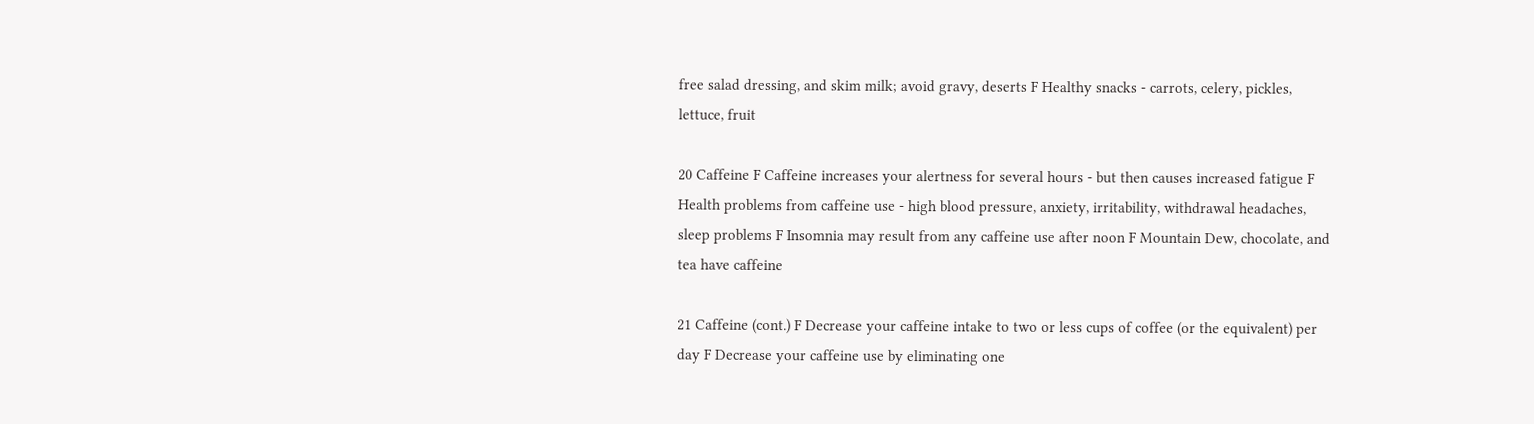free salad dressing, and skim milk; avoid gravy, deserts F Healthy snacks - carrots, celery, pickles, lettuce, fruit

20 Caffeine F Caffeine increases your alertness for several hours - but then causes increased fatigue F Health problems from caffeine use - high blood pressure, anxiety, irritability, withdrawal headaches, sleep problems F Insomnia may result from any caffeine use after noon F Mountain Dew, chocolate, and tea have caffeine

21 Caffeine (cont.) F Decrease your caffeine intake to two or less cups of coffee (or the equivalent) per day F Decrease your caffeine use by eliminating one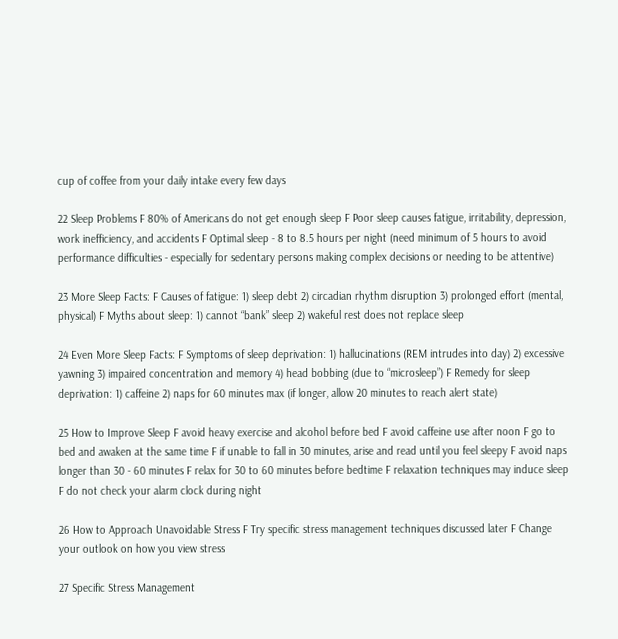cup of coffee from your daily intake every few days

22 Sleep Problems F 80% of Americans do not get enough sleep F Poor sleep causes fatigue, irritability, depression, work inefficiency, and accidents F Optimal sleep - 8 to 8.5 hours per night (need minimum of 5 hours to avoid performance difficulties - especially for sedentary persons making complex decisions or needing to be attentive)

23 More Sleep Facts: F Causes of fatigue: 1) sleep debt 2) circadian rhythm disruption 3) prolonged effort (mental, physical) F Myths about sleep: 1) cannot “bank” sleep 2) wakeful rest does not replace sleep

24 Even More Sleep Facts: F Symptoms of sleep deprivation: 1) hallucinations (REM intrudes into day) 2) excessive yawning 3) impaired concentration and memory 4) head bobbing (due to “microsleep”) F Remedy for sleep deprivation: 1) caffeine 2) naps for 60 minutes max (if longer, allow 20 minutes to reach alert state)

25 How to Improve Sleep F avoid heavy exercise and alcohol before bed F avoid caffeine use after noon F go to bed and awaken at the same time F if unable to fall in 30 minutes, arise and read until you feel sleepy F avoid naps longer than 30 - 60 minutes F relax for 30 to 60 minutes before bedtime F relaxation techniques may induce sleep F do not check your alarm clock during night

26 How to Approach Unavoidable Stress F Try specific stress management techniques discussed later F Change your outlook on how you view stress

27 Specific Stress Management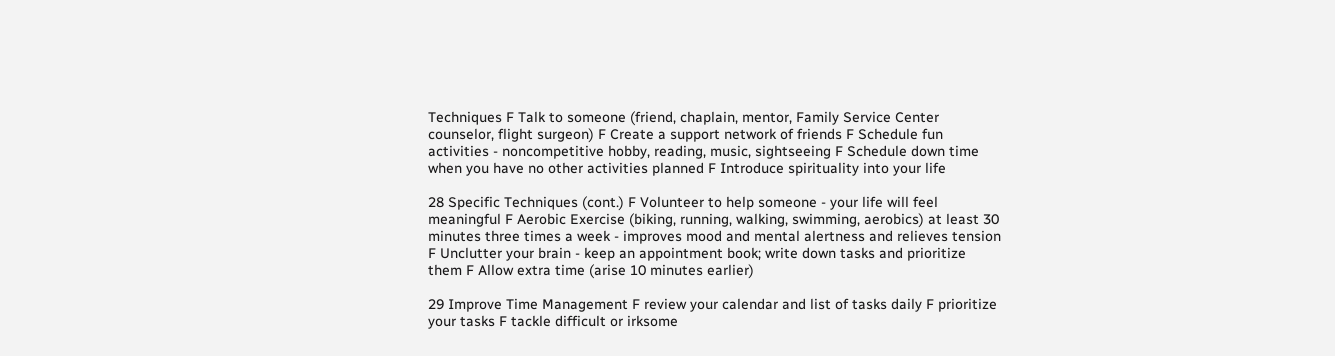Techniques F Talk to someone (friend, chaplain, mentor, Family Service Center counselor, flight surgeon) F Create a support network of friends F Schedule fun activities - noncompetitive hobby, reading, music, sightseeing F Schedule down time when you have no other activities planned F Introduce spirituality into your life

28 Specific Techniques (cont.) F Volunteer to help someone - your life will feel meaningful F Aerobic Exercise (biking, running, walking, swimming, aerobics) at least 30 minutes three times a week - improves mood and mental alertness and relieves tension F Unclutter your brain - keep an appointment book; write down tasks and prioritize them F Allow extra time (arise 10 minutes earlier)

29 Improve Time Management F review your calendar and list of tasks daily F prioritize your tasks F tackle difficult or irksome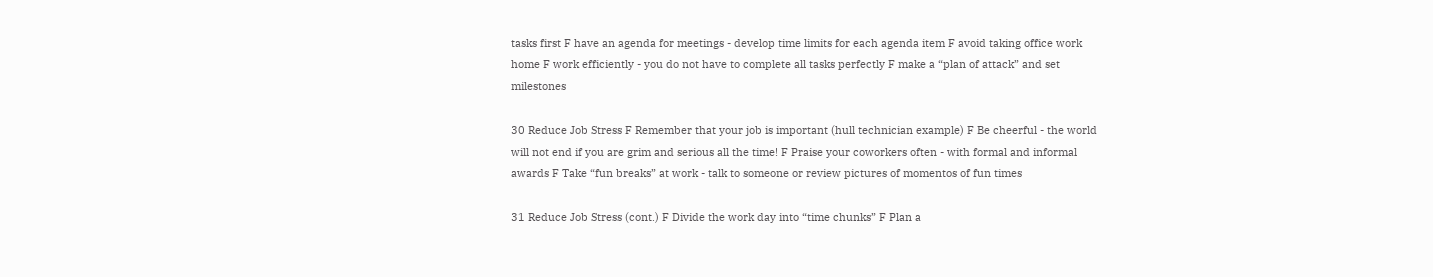tasks first F have an agenda for meetings - develop time limits for each agenda item F avoid taking office work home F work efficiently - you do not have to complete all tasks perfectly F make a “plan of attack” and set milestones

30 Reduce Job Stress F Remember that your job is important (hull technician example) F Be cheerful - the world will not end if you are grim and serious all the time! F Praise your coworkers often - with formal and informal awards F Take “fun breaks” at work - talk to someone or review pictures of momentos of fun times

31 Reduce Job Stress (cont.) F Divide the work day into “time chunks” F Plan a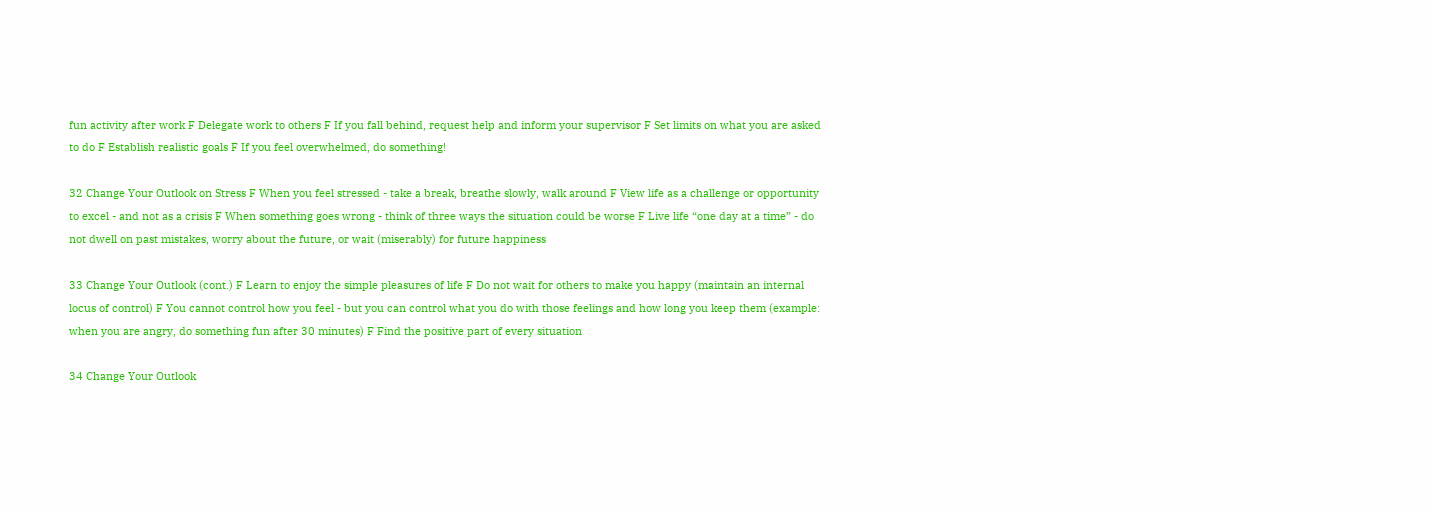fun activity after work F Delegate work to others F If you fall behind, request help and inform your supervisor F Set limits on what you are asked to do F Establish realistic goals F If you feel overwhelmed, do something!

32 Change Your Outlook on Stress F When you feel stressed - take a break, breathe slowly, walk around F View life as a challenge or opportunity to excel - and not as a crisis F When something goes wrong - think of three ways the situation could be worse F Live life “one day at a time” - do not dwell on past mistakes, worry about the future, or wait (miserably) for future happiness

33 Change Your Outlook (cont.) F Learn to enjoy the simple pleasures of life F Do not wait for others to make you happy (maintain an internal locus of control) F You cannot control how you feel - but you can control what you do with those feelings and how long you keep them (example: when you are angry, do something fun after 30 minutes) F Find the positive part of every situation

34 Change Your Outlook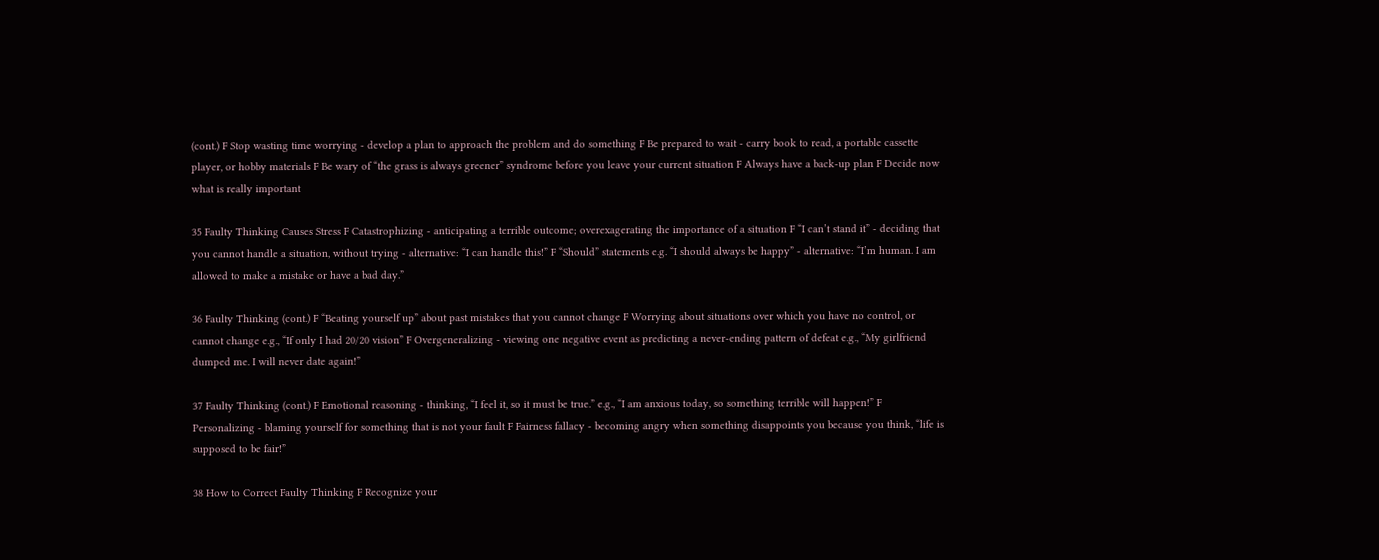(cont.) F Stop wasting time worrying - develop a plan to approach the problem and do something F Be prepared to wait - carry book to read, a portable cassette player, or hobby materials F Be wary of “the grass is always greener” syndrome before you leave your current situation F Always have a back-up plan F Decide now what is really important

35 Faulty Thinking Causes Stress F Catastrophizing - anticipating a terrible outcome; overexagerating the importance of a situation F “I can’t stand it” - deciding that you cannot handle a situation, without trying - alternative: “I can handle this!” F “Should” statements e.g. “I should always be happy” - alternative: “I’m human. I am allowed to make a mistake or have a bad day.”

36 Faulty Thinking (cont.) F “Beating yourself up” about past mistakes that you cannot change F Worrying about situations over which you have no control, or cannot change e.g., “If only I had 20/20 vision” F Overgeneralizing - viewing one negative event as predicting a never-ending pattern of defeat e.g., “My girlfriend dumped me. I will never date again!”

37 Faulty Thinking (cont.) F Emotional reasoning - thinking, “I feel it, so it must be true.” e.g., “I am anxious today, so something terrible will happen!” F Personalizing - blaming yourself for something that is not your fault F Fairness fallacy - becoming angry when something disappoints you because you think, “life is supposed to be fair!”

38 How to Correct Faulty Thinking F Recognize your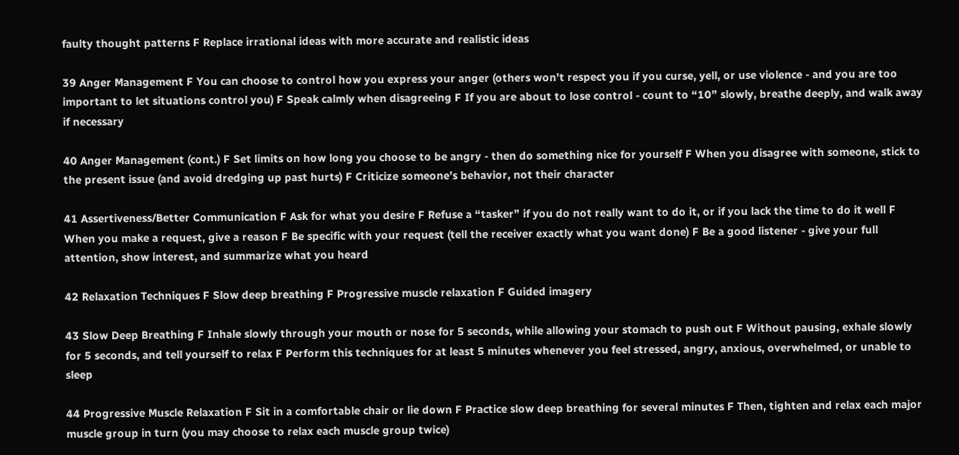faulty thought patterns F Replace irrational ideas with more accurate and realistic ideas

39 Anger Management F You can choose to control how you express your anger (others won’t respect you if you curse, yell, or use violence - and you are too important to let situations control you) F Speak calmly when disagreeing F If you are about to lose control - count to “10” slowly, breathe deeply, and walk away if necessary

40 Anger Management (cont.) F Set limits on how long you choose to be angry - then do something nice for yourself F When you disagree with someone, stick to the present issue (and avoid dredging up past hurts) F Criticize someone’s behavior, not their character

41 Assertiveness/Better Communication F Ask for what you desire F Refuse a “tasker” if you do not really want to do it, or if you lack the time to do it well F When you make a request, give a reason F Be specific with your request (tell the receiver exactly what you want done) F Be a good listener - give your full attention, show interest, and summarize what you heard

42 Relaxation Techniques F Slow deep breathing F Progressive muscle relaxation F Guided imagery

43 Slow Deep Breathing F Inhale slowly through your mouth or nose for 5 seconds, while allowing your stomach to push out F Without pausing, exhale slowly for 5 seconds, and tell yourself to relax F Perform this techniques for at least 5 minutes whenever you feel stressed, angry, anxious, overwhelmed, or unable to sleep

44 Progressive Muscle Relaxation F Sit in a comfortable chair or lie down F Practice slow deep breathing for several minutes F Then, tighten and relax each major muscle group in turn (you may choose to relax each muscle group twice)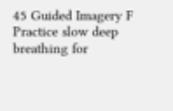45 Guided Imagery F Practice slow deep breathing for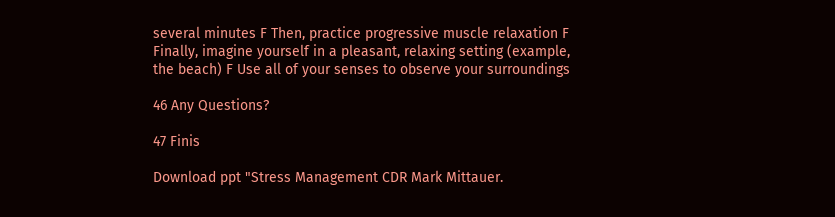several minutes F Then, practice progressive muscle relaxation F Finally, imagine yourself in a pleasant, relaxing setting (example, the beach) F Use all of your senses to observe your surroundings

46 Any Questions?

47 Finis

Download ppt "Stress Management CDR Mark Mittauer.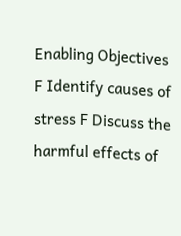Enabling Objectives F Identify causes of stress F Discuss the harmful effects of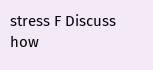stress F Discuss how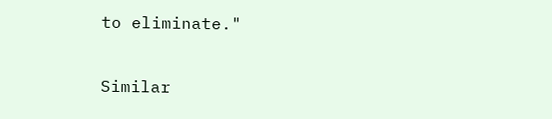to eliminate."

Similar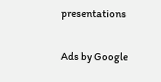presentations

Ads by Google